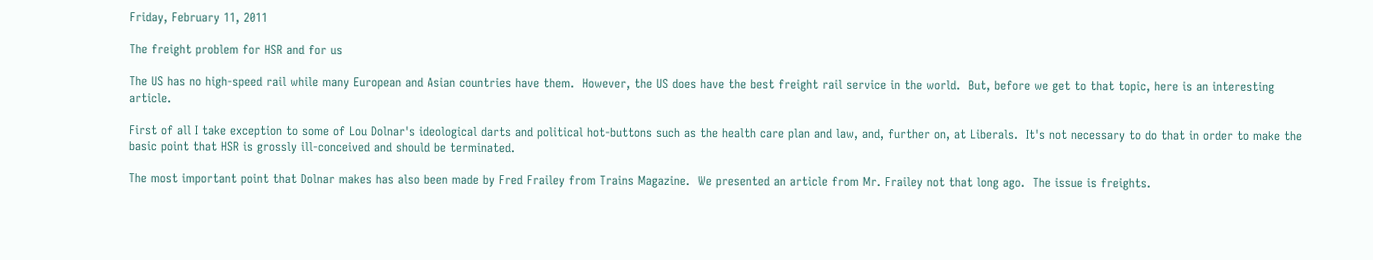Friday, February 11, 2011

The freight problem for HSR and for us

The US has no high-speed rail while many European and Asian countries have them.  However, the US does have the best freight rail service in the world.  But, before we get to that topic, here is an interesting article.

First of all I take exception to some of Lou Dolnar's ideological darts and political hot-buttons such as the health care plan and law, and, further on, at Liberals.  It's not necessary to do that in order to make the basic point that HSR is grossly ill-conceived and should be terminated.

The most important point that Dolnar makes has also been made by Fred Frailey from Trains Magazine.  We presented an article from Mr. Frailey not that long ago.  The issue is freights.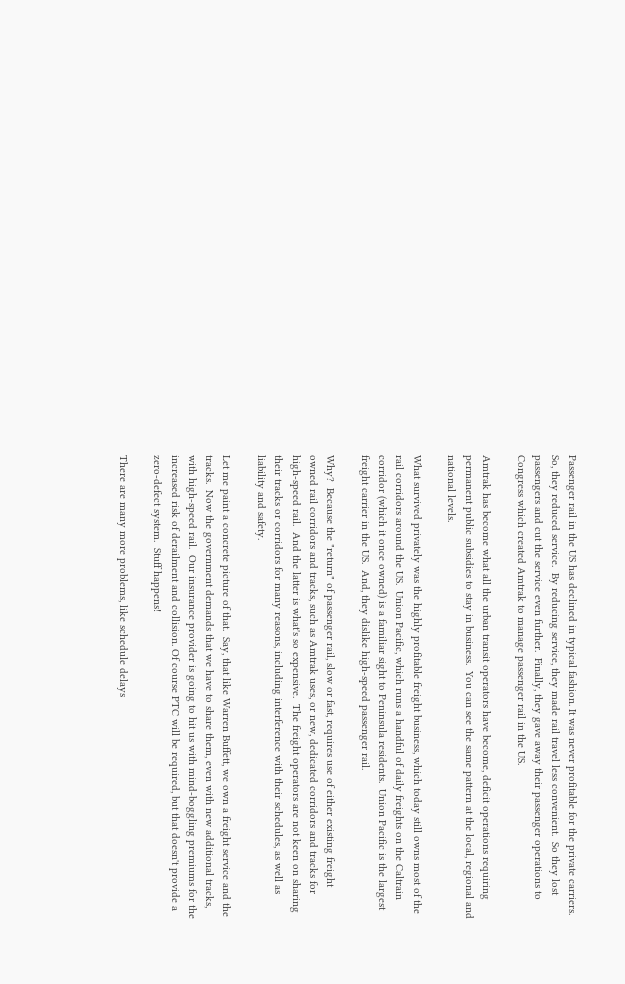Passenger rail in the US has declined in typical fashion. It was never profitable for the private carriers. So, they reduced service.  By reducing service, they made rail travel less convenient.  So they lost passengers and cut the service even further.  Finally, they gave away their passenger operations to Congress which created Amtrak to manage passenger rail in the US.

Amtrak has become what all the urban transit operators have become, deficit operations requiring permanent public subsidies to stay in business.  You can see the same pattern at the local, regional and national levels.

What survived privately was the highly profitable freight business, which today still owns most of the rail corridors around the US.  Union Pacific, which runs a handful of daily freights on the Caltrain corridor (which it once owned) is a familiar sight to Peninsula residents.  Union Pacific is the largest freight carrier in the US.  And, they dislike high-speed passenger rail.

Why?  Because the "return" of passenger rail, slow or fast, requires use of either existing freight owned rail corridors and tracks, such as Amtrak uses, or new, dedicated corridors and tracks for high-speed rail.  And the latter is what's so expensive.  The freight operators are not keen on sharing their tracks or corridors for many reasons, including interference with their schedules, as well as liability and safety.

Let me paint a concrete picture of that.  Say, that like Warren Buffett, we own a freight service and the tracks.  Now the government demands that we have to share them, even with new additional tracks, with high-speed rail.  Our insurance provider is going to hit us with mind-boggling premiums for the increased risk of derailment and collision. Of course PTC will be required, but that doesn't provide a zero-defect system.  Stuff happens!

There are many more problems, like schedule delays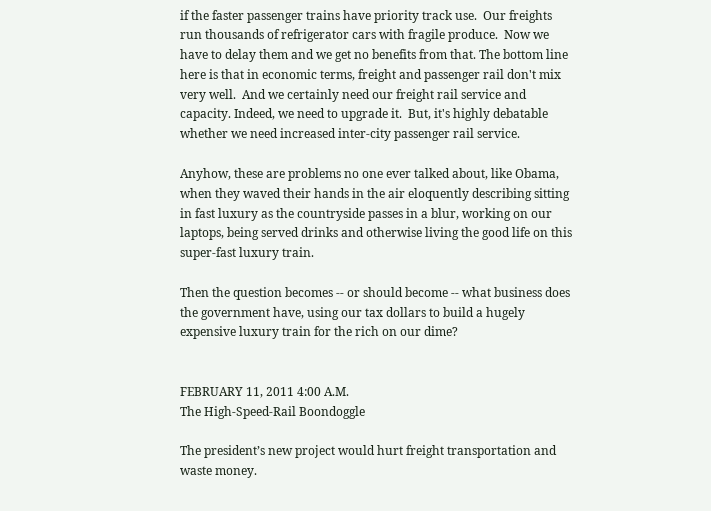if the faster passenger trains have priority track use.  Our freights run thousands of refrigerator cars with fragile produce.  Now we have to delay them and we get no benefits from that. The bottom line here is that in economic terms, freight and passenger rail don't mix very well.  And we certainly need our freight rail service and capacity. Indeed, we need to upgrade it.  But, it's highly debatable whether we need increased inter-city passenger rail service.

Anyhow, these are problems no one ever talked about, like Obama, when they waved their hands in the air eloquently describing sitting in fast luxury as the countryside passes in a blur, working on our laptops, being served drinks and otherwise living the good life on this super-fast luxury train.

Then the question becomes -- or should become -- what business does the government have, using our tax dollars to build a hugely expensive luxury train for the rich on our dime?


FEBRUARY 11, 2011 4:00 A.M.
The High-Speed-Rail Boondoggle

The president’s new project would hurt freight transportation and waste money.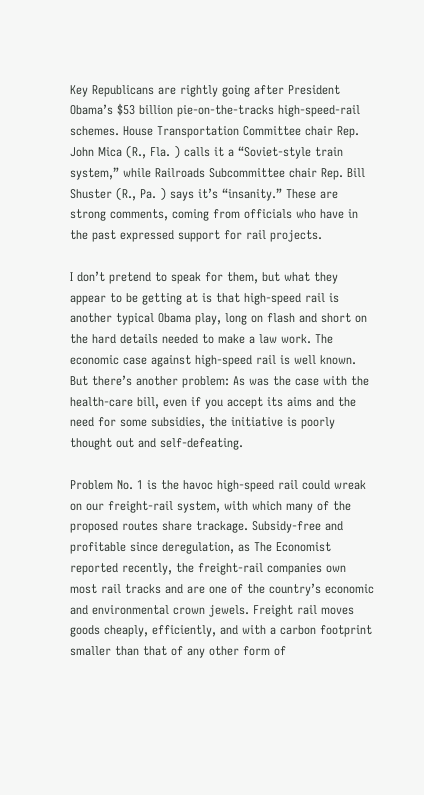Key Republicans are rightly going after President Obama’s $53 billion pie-on-the-tracks high-speed-rail schemes. House Transportation Committee chair Rep. John Mica (R., Fla. ) calls it a “Soviet-style train system,” while Railroads Subcommittee chair Rep. Bill Shuster (R., Pa. ) says it’s “insanity.” These are strong comments, coming from officials who have in the past expressed support for rail projects.

I don’t pretend to speak for them, but what they appear to be getting at is that high-speed rail is another typical Obama play, long on flash and short on the hard details needed to make a law work. The economic case against high-speed rail is well known. But there’s another problem: As was the case with the health-care bill, even if you accept its aims and the need for some subsidies, the initiative is poorly thought out and self-defeating.

Problem No. 1 is the havoc high-speed rail could wreak on our freight-rail system, with which many of the proposed routes share trackage. Subsidy-free and profitable since deregulation, as The Economist reported recently, the freight-rail companies own most rail tracks and are one of the country’s economic and environmental crown jewels. Freight rail moves goods cheaply, efficiently, and with a carbon footprint smaller than that of any other form of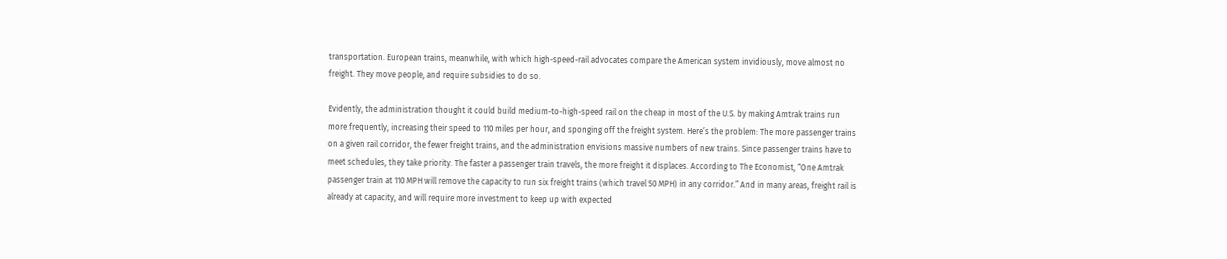transportation. European trains, meanwhile, with which high-speed-rail advocates compare the American system invidiously, move almost no freight. They move people, and require subsidies to do so.

Evidently, the administration thought it could build medium-to-high-speed rail on the cheap in most of the U.S. by making Amtrak trains run more frequently, increasing their speed to 110 miles per hour, and sponging off the freight system. Here’s the problem: The more passenger trains on a given rail corridor, the fewer freight trains, and the administration envisions massive numbers of new trains. Since passenger trains have to meet schedules, they take priority. The faster a passenger train travels, the more freight it displaces. According to The Economist, “One Amtrak passenger train at 110 MPH will remove the capacity to run six freight trains (which travel 50 MPH) in any corridor.” And in many areas, freight rail is already at capacity, and will require more investment to keep up with expected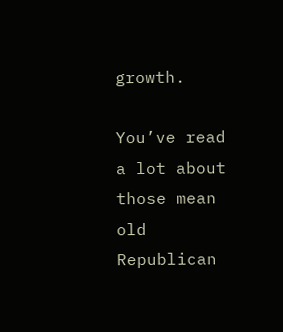growth.

You’ve read a lot about those mean old Republican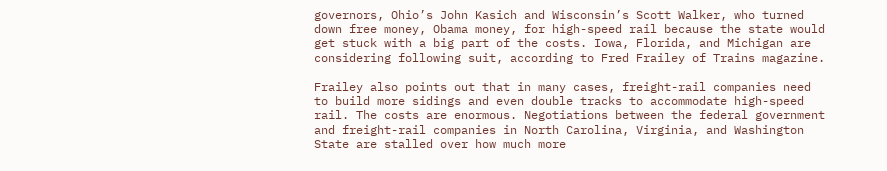governors, Ohio’s John Kasich and Wisconsin’s Scott Walker, who turned down free money, Obama money, for high-speed rail because the state would get stuck with a big part of the costs. Iowa, Florida, and Michigan are considering following suit, according to Fred Frailey of Trains magazine.

Frailey also points out that in many cases, freight-rail companies need to build more sidings and even double tracks to accommodate high-speed rail. The costs are enormous. Negotiations between the federal government and freight-rail companies in North Carolina, Virginia, and Washington State are stalled over how much more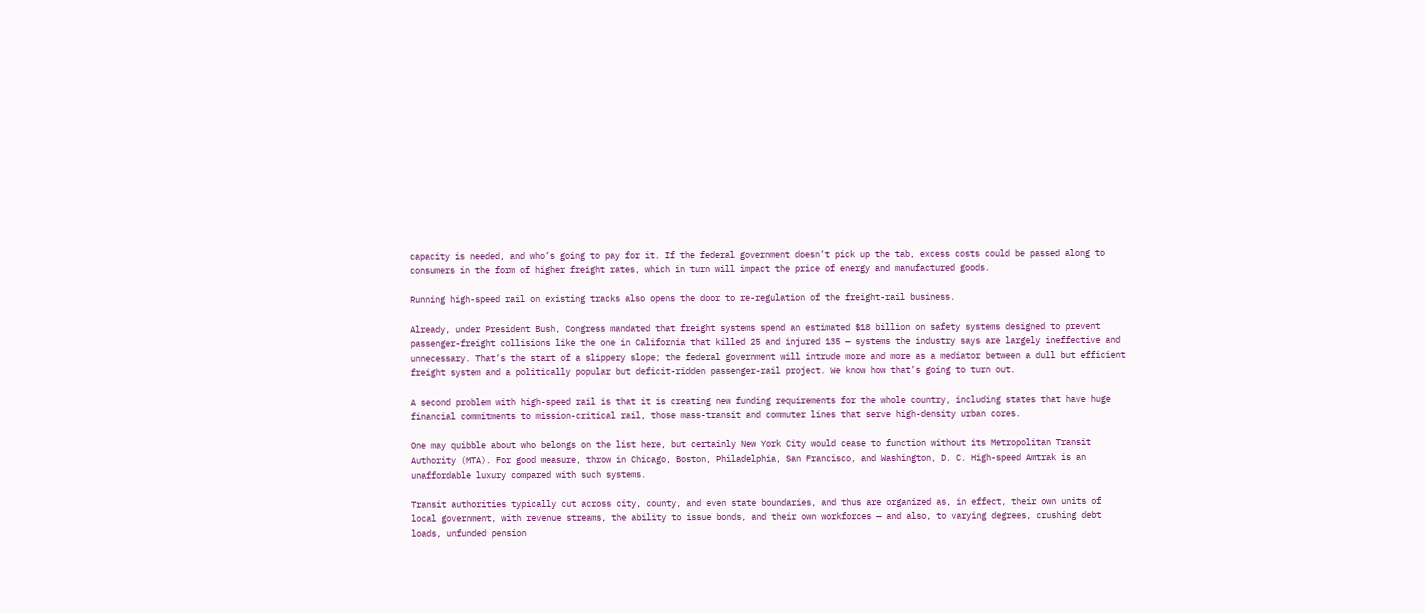capacity is needed, and who’s going to pay for it. If the federal government doesn’t pick up the tab, excess costs could be passed along to consumers in the form of higher freight rates, which in turn will impact the price of energy and manufactured goods.

Running high-speed rail on existing tracks also opens the door to re-regulation of the freight-rail business.

Already, under President Bush, Congress mandated that freight systems spend an estimated $18 billion on safety systems designed to prevent passenger-freight collisions like the one in California that killed 25 and injured 135 — systems the industry says are largely ineffective and unnecessary. That’s the start of a slippery slope; the federal government will intrude more and more as a mediator between a dull but efficient freight system and a politically popular but deficit-ridden passenger-rail project. We know how that’s going to turn out.

A second problem with high-speed rail is that it is creating new funding requirements for the whole country, including states that have huge financial commitments to mission-critical rail, those mass-transit and commuter lines that serve high-density urban cores.

One may quibble about who belongs on the list here, but certainly New York City would cease to function without its Metropolitan Transit Authority (MTA). For good measure, throw in Chicago, Boston, Philadelphia, San Francisco, and Washington, D. C. High-speed Amtrak is an unaffordable luxury compared with such systems.

Transit authorities typically cut across city, county, and even state boundaries, and thus are organized as, in effect, their own units of local government, with revenue streams, the ability to issue bonds, and their own workforces — and also, to varying degrees, crushing debt loads, unfunded pension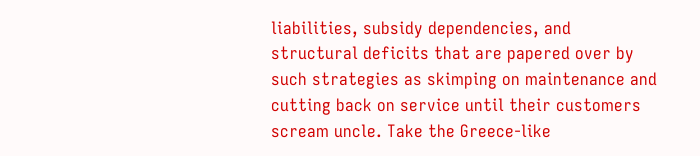liabilities, subsidy dependencies, and structural deficits that are papered over by such strategies as skimping on maintenance and cutting back on service until their customers scream uncle. Take the Greece-like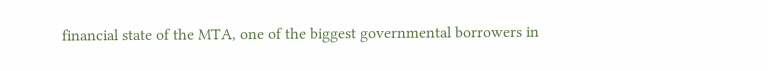financial state of the MTA, one of the biggest governmental borrowers in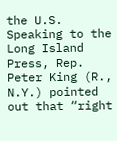the U.S. Speaking to the Long Island Press, Rep. Peter King (R., N.Y.) pointed out that “right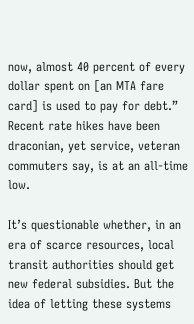now, almost 40 percent of every dollar spent on [an MTA fare card] is used to pay for debt.” Recent rate hikes have been draconian, yet service, veteran commuters say, is at an all-time low.

It’s questionable whether, in an era of scarce resources, local transit authorities should get new federal subsidies. But the idea of letting these systems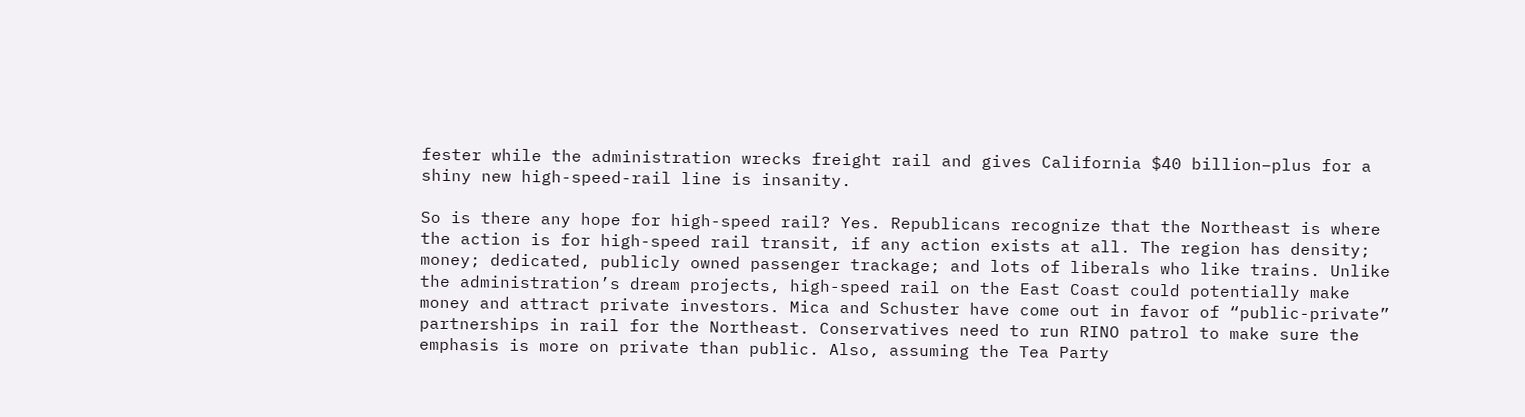fester while the administration wrecks freight rail and gives California $40 billion–plus for a shiny new high-speed-rail line is insanity.

So is there any hope for high-speed rail? Yes. Republicans recognize that the Northeast is where the action is for high-speed rail transit, if any action exists at all. The region has density; money; dedicated, publicly owned passenger trackage; and lots of liberals who like trains. Unlike the administration’s dream projects, high-speed rail on the East Coast could potentially make money and attract private investors. Mica and Schuster have come out in favor of “public-private” partnerships in rail for the Northeast. Conservatives need to run RINO patrol to make sure the emphasis is more on private than public. Also, assuming the Tea Party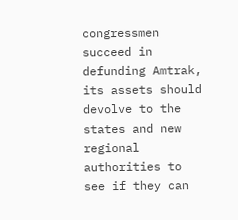congressmen succeed in defunding Amtrak, its assets should devolve to the states and new regional authorities to see if they can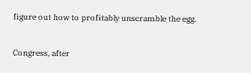figure out how to profitably unscramble the egg.

Congress, after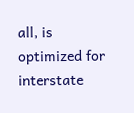all, is optimized for interstate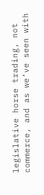legislative horse trading, not commerce, and as we’ve seen with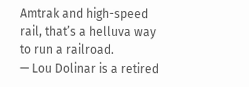Amtrak and high-speed rail, that’s a helluva way to run a railroad.
— Lou Dolinar is a retired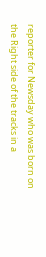reporter for Newsday who was born on the Right side of the tracks in a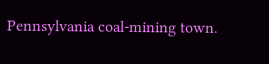Pennsylvania coal-mining town.